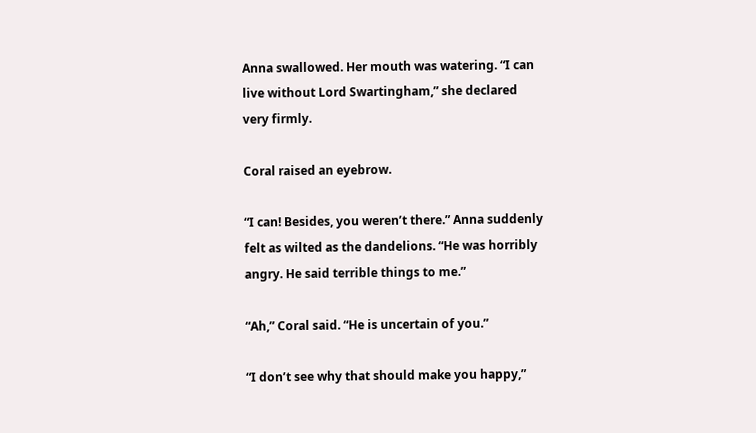Anna swallowed. Her mouth was watering. “I can live without Lord Swartingham,” she declared very firmly.

Coral raised an eyebrow.

“I can! Besides, you weren’t there.” Anna suddenly felt as wilted as the dandelions. “He was horribly angry. He said terrible things to me.”

“Ah,” Coral said. “He is uncertain of you.”

“I don’t see why that should make you happy,”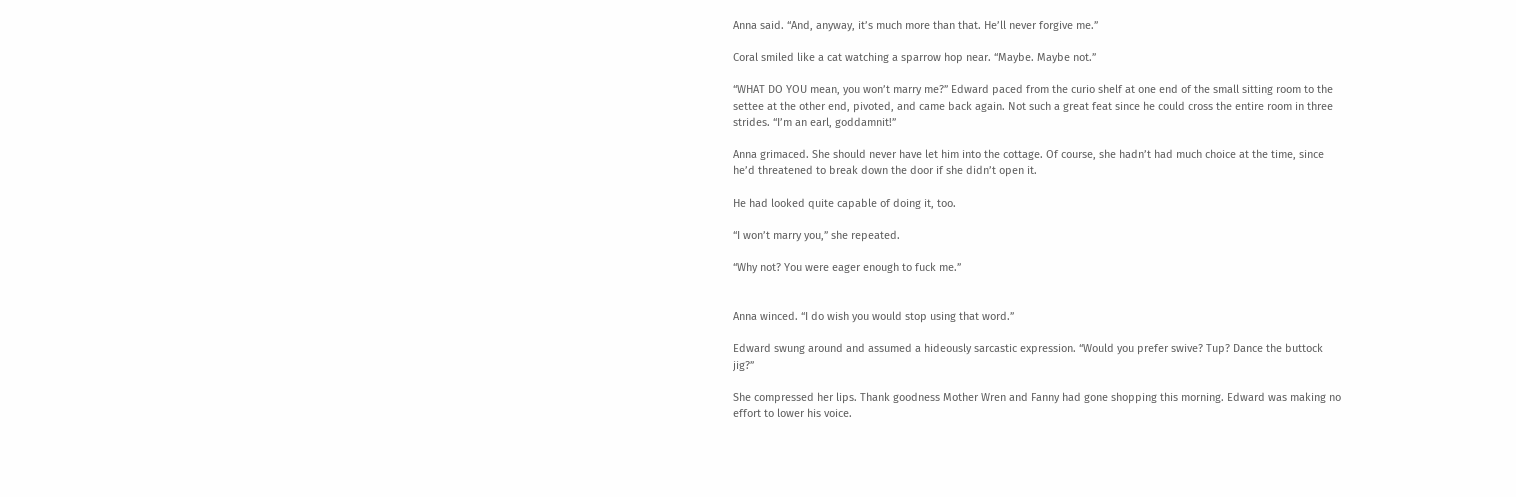Anna said. “And, anyway, it’s much more than that. He’ll never forgive me.”

Coral smiled like a cat watching a sparrow hop near. “Maybe. Maybe not.”

“WHAT DO YOU mean, you won’t marry me?” Edward paced from the curio shelf at one end of the small sitting room to the settee at the other end, pivoted, and came back again. Not such a great feat since he could cross the entire room in three strides. “I’m an earl, goddamnit!”

Anna grimaced. She should never have let him into the cottage. Of course, she hadn’t had much choice at the time, since he’d threatened to break down the door if she didn’t open it.

He had looked quite capable of doing it, too.

“I won’t marry you,” she repeated.

“Why not? You were eager enough to fuck me.”


Anna winced. “I do wish you would stop using that word.”

Edward swung around and assumed a hideously sarcastic expression. “Would you prefer swive? Tup? Dance the buttock jig?”

She compressed her lips. Thank goodness Mother Wren and Fanny had gone shopping this morning. Edward was making no effort to lower his voice.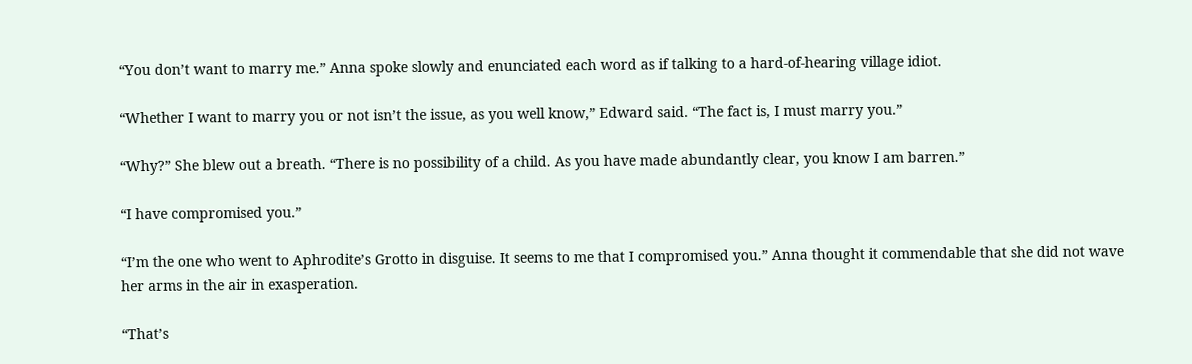“You don’t want to marry me.” Anna spoke slowly and enunciated each word as if talking to a hard-of-hearing village idiot.

“Whether I want to marry you or not isn’t the issue, as you well know,” Edward said. “The fact is, I must marry you.”

“Why?” She blew out a breath. “There is no possibility of a child. As you have made abundantly clear, you know I am barren.”

“I have compromised you.”

“I’m the one who went to Aphrodite’s Grotto in disguise. It seems to me that I compromised you.” Anna thought it commendable that she did not wave her arms in the air in exasperation.

“That’s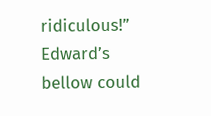ridiculous!” Edward’s bellow could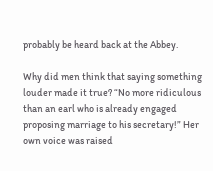probably be heard back at the Abbey.

Why did men think that saying something louder made it true? “No more ridiculous than an earl who is already engaged proposing marriage to his secretary!” Her own voice was raised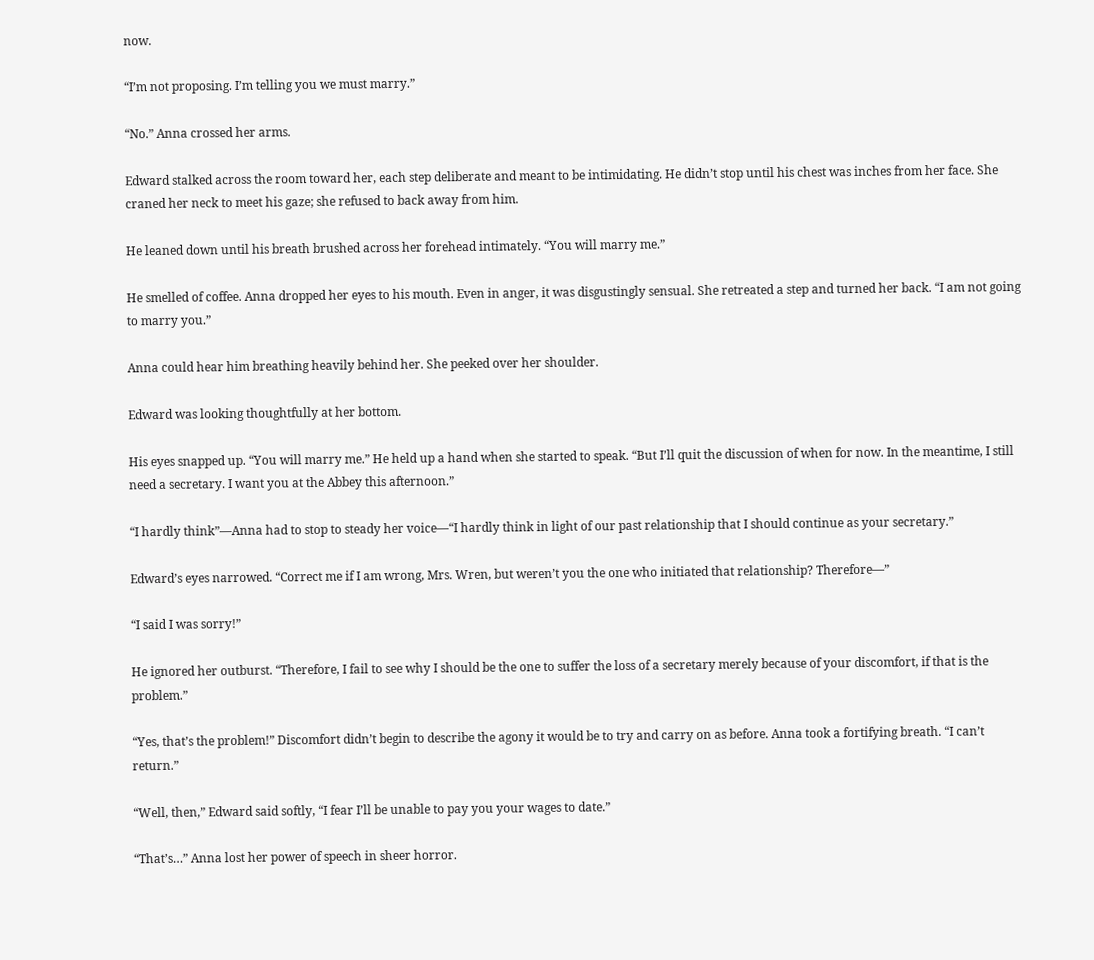now.

“I’m not proposing. I’m telling you we must marry.”

“No.” Anna crossed her arms.

Edward stalked across the room toward her, each step deliberate and meant to be intimidating. He didn’t stop until his chest was inches from her face. She craned her neck to meet his gaze; she refused to back away from him.

He leaned down until his breath brushed across her forehead intimately. “You will marry me.”

He smelled of coffee. Anna dropped her eyes to his mouth. Even in anger, it was disgustingly sensual. She retreated a step and turned her back. “I am not going to marry you.”

Anna could hear him breathing heavily behind her. She peeked over her shoulder.

Edward was looking thoughtfully at her bottom.

His eyes snapped up. “You will marry me.” He held up a hand when she started to speak. “But I’ll quit the discussion of when for now. In the meantime, I still need a secretary. I want you at the Abbey this afternoon.”

“I hardly think”—Anna had to stop to steady her voice—“I hardly think in light of our past relationship that I should continue as your secretary.”

Edward’s eyes narrowed. “Correct me if I am wrong, Mrs. Wren, but weren’t you the one who initiated that relationship? Therefore—”

“I said I was sorry!”

He ignored her outburst. “Therefore, I fail to see why I should be the one to suffer the loss of a secretary merely because of your discomfort, if that is the problem.”

“Yes, that’s the problem!” Discomfort didn’t begin to describe the agony it would be to try and carry on as before. Anna took a fortifying breath. “I can’t return.”

“Well, then,” Edward said softly, “I fear I’ll be unable to pay you your wages to date.”

“That’s…” Anna lost her power of speech in sheer horror.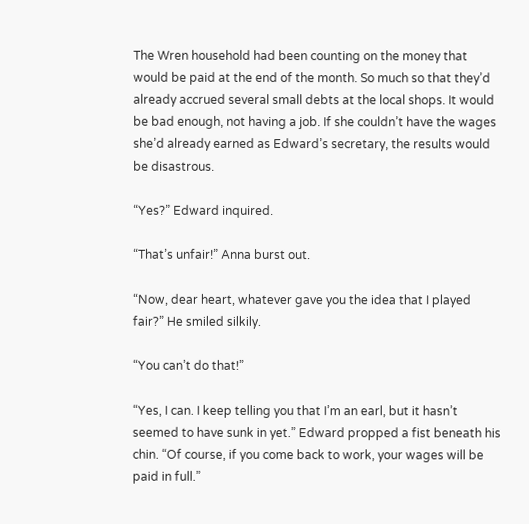The Wren household had been counting on the money that would be paid at the end of the month. So much so that they’d already accrued several small debts at the local shops. It would be bad enough, not having a job. If she couldn’t have the wages she’d already earned as Edward’s secretary, the results would be disastrous.

“Yes?” Edward inquired.

“That’s unfair!” Anna burst out.

“Now, dear heart, whatever gave you the idea that I played fair?” He smiled silkily.

“You can’t do that!”

“Yes, I can. I keep telling you that I’m an earl, but it hasn’t seemed to have sunk in yet.” Edward propped a fist beneath his chin. “Of course, if you come back to work, your wages will be paid in full.”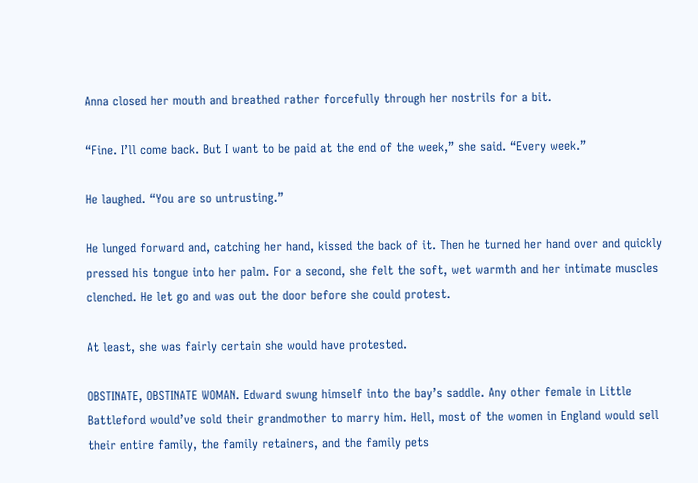Anna closed her mouth and breathed rather forcefully through her nostrils for a bit.

“Fine. I’ll come back. But I want to be paid at the end of the week,” she said. “Every week.”

He laughed. “You are so untrusting.”

He lunged forward and, catching her hand, kissed the back of it. Then he turned her hand over and quickly pressed his tongue into her palm. For a second, she felt the soft, wet warmth and her intimate muscles clenched. He let go and was out the door before she could protest.

At least, she was fairly certain she would have protested.

OBSTINATE, OBSTINATE WOMAN. Edward swung himself into the bay’s saddle. Any other female in Little Battleford would’ve sold their grandmother to marry him. Hell, most of the women in England would sell their entire family, the family retainers, and the family pets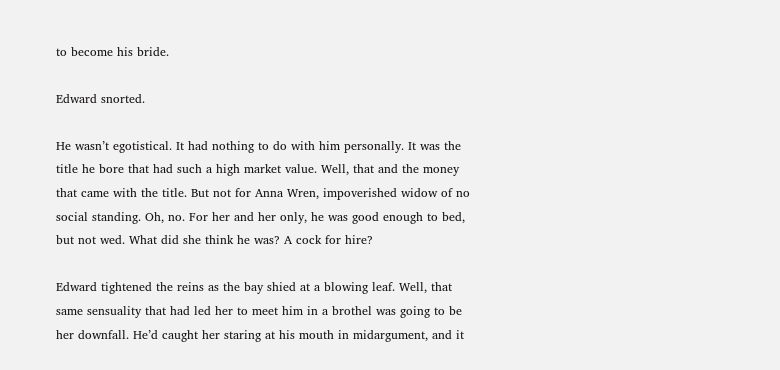to become his bride.

Edward snorted.

He wasn’t egotistical. It had nothing to do with him personally. It was the title he bore that had such a high market value. Well, that and the money that came with the title. But not for Anna Wren, impoverished widow of no social standing. Oh, no. For her and her only, he was good enough to bed, but not wed. What did she think he was? A cock for hire?

Edward tightened the reins as the bay shied at a blowing leaf. Well, that same sensuality that had led her to meet him in a brothel was going to be her downfall. He’d caught her staring at his mouth in midargument, and it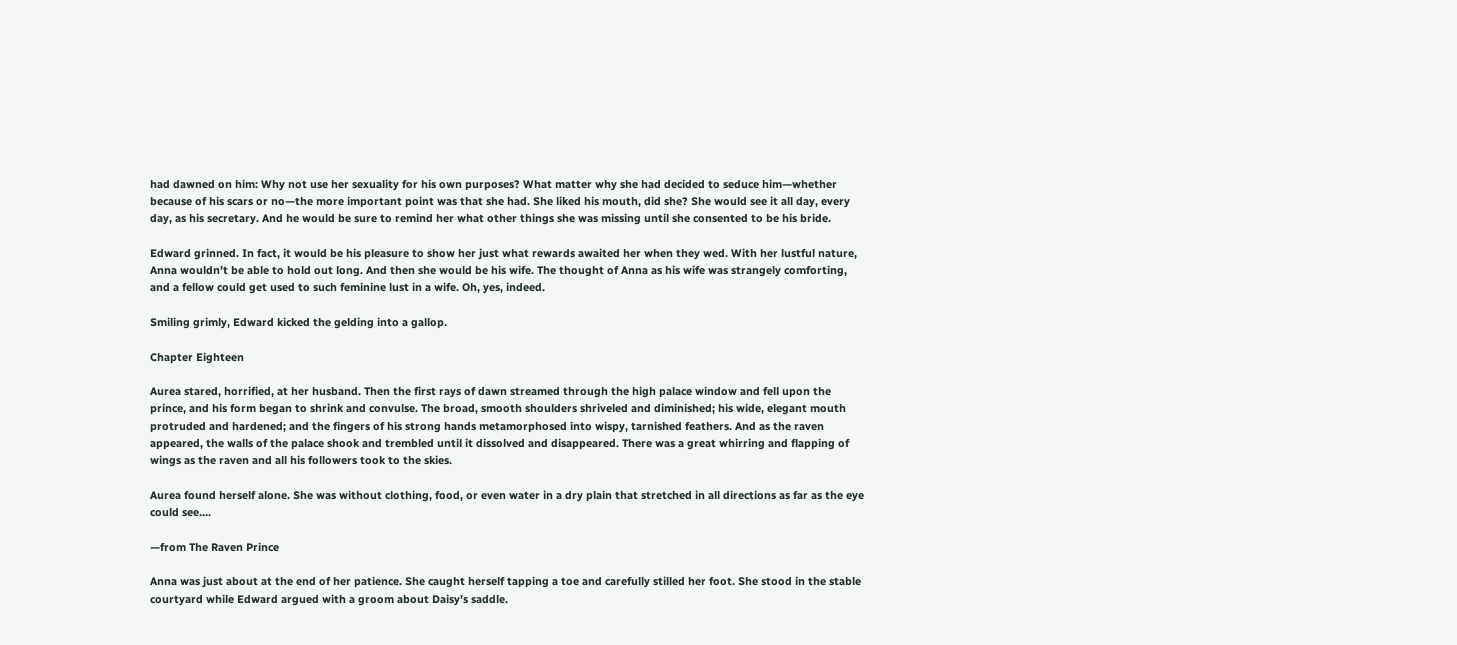had dawned on him: Why not use her sexuality for his own purposes? What matter why she had decided to seduce him—whether because of his scars or no—the more important point was that she had. She liked his mouth, did she? She would see it all day, every day, as his secretary. And he would be sure to remind her what other things she was missing until she consented to be his bride.

Edward grinned. In fact, it would be his pleasure to show her just what rewards awaited her when they wed. With her lustful nature, Anna wouldn’t be able to hold out long. And then she would be his wife. The thought of Anna as his wife was strangely comforting, and a fellow could get used to such feminine lust in a wife. Oh, yes, indeed.

Smiling grimly, Edward kicked the gelding into a gallop.

Chapter Eighteen

Aurea stared, horrified, at her husband. Then the first rays of dawn streamed through the high palace window and fell upon the prince, and his form began to shrink and convulse. The broad, smooth shoulders shriveled and diminished; his wide, elegant mouth protruded and hardened; and the fingers of his strong hands metamorphosed into wispy, tarnished feathers. And as the raven appeared, the walls of the palace shook and trembled until it dissolved and disappeared. There was a great whirring and flapping of wings as the raven and all his followers took to the skies.

Aurea found herself alone. She was without clothing, food, or even water in a dry plain that stretched in all directions as far as the eye could see….

—from The Raven Prince

Anna was just about at the end of her patience. She caught herself tapping a toe and carefully stilled her foot. She stood in the stable courtyard while Edward argued with a groom about Daisy’s saddle.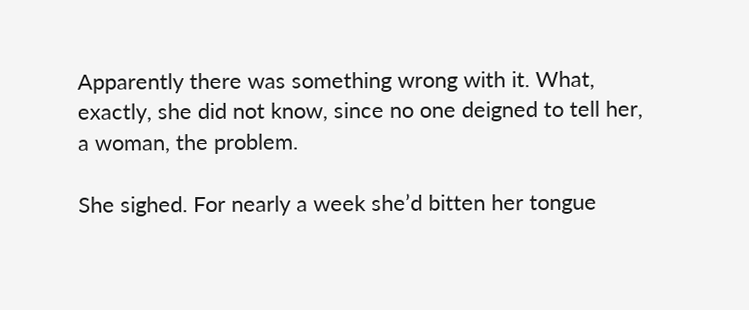Apparently there was something wrong with it. What, exactly, she did not know, since no one deigned to tell her, a woman, the problem.

She sighed. For nearly a week she’d bitten her tongue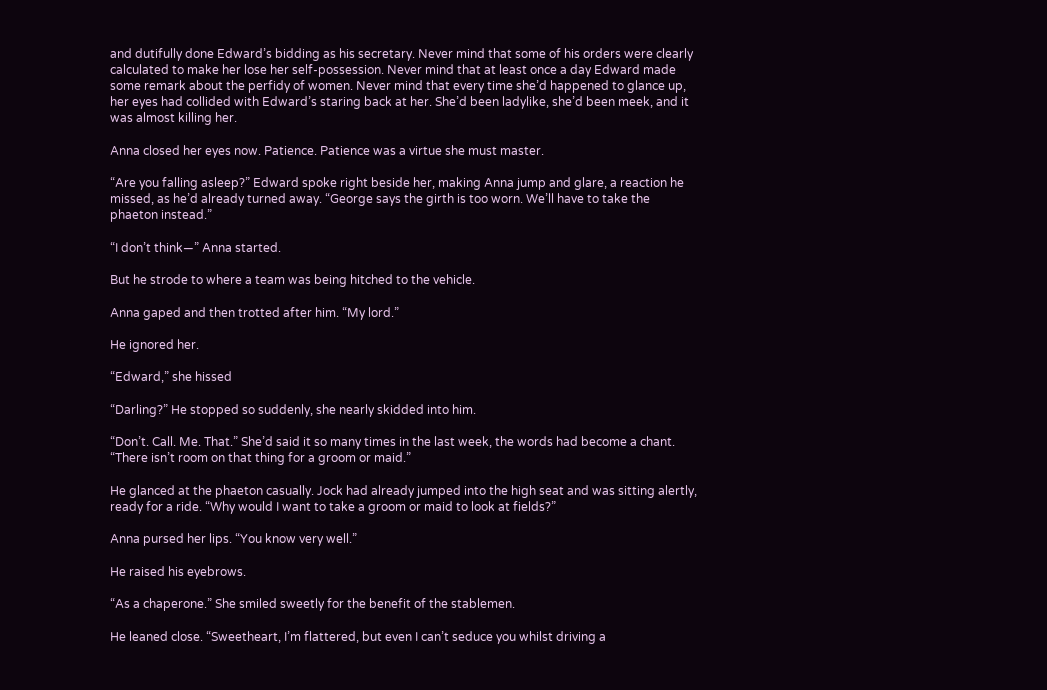and dutifully done Edward’s bidding as his secretary. Never mind that some of his orders were clearly calculated to make her lose her self-possession. Never mind that at least once a day Edward made some remark about the perfidy of women. Never mind that every time she’d happened to glance up, her eyes had collided with Edward’s staring back at her. She’d been ladylike, she’d been meek, and it was almost killing her.

Anna closed her eyes now. Patience. Patience was a virtue she must master.

“Are you falling asleep?” Edward spoke right beside her, making Anna jump and glare, a reaction he missed, as he’d already turned away. “George says the girth is too worn. We’ll have to take the phaeton instead.”

“I don’t think—” Anna started.

But he strode to where a team was being hitched to the vehicle.

Anna gaped and then trotted after him. “My lord.”

He ignored her.

“Edward,” she hissed

“Darling?” He stopped so suddenly, she nearly skidded into him.

“Don’t. Call. Me. That.” She’d said it so many times in the last week, the words had become a chant. “There isn’t room on that thing for a groom or maid.”

He glanced at the phaeton casually. Jock had already jumped into the high seat and was sitting alertly, ready for a ride. “Why would I want to take a groom or maid to look at fields?”

Anna pursed her lips. “You know very well.”

He raised his eyebrows.

“As a chaperone.” She smiled sweetly for the benefit of the stablemen.

He leaned close. “Sweetheart, I’m flattered, but even I can’t seduce you whilst driving a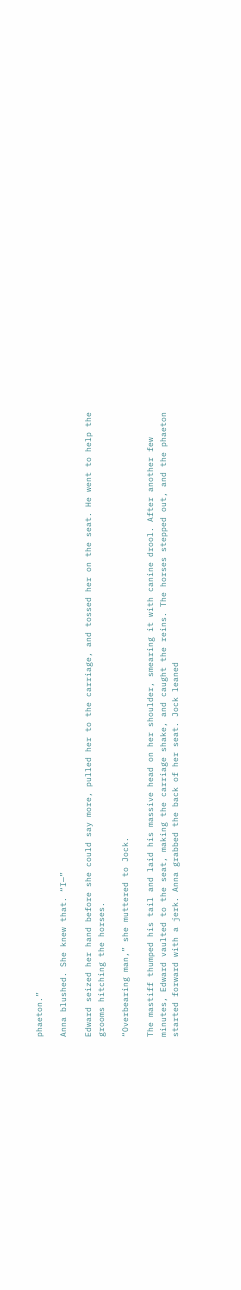phaeton.”

Anna blushed. She knew that. “I—”

Edward seized her hand before she could say more, pulled her to the carriage, and tossed her on the seat. He went to help the grooms hitching the horses.

“Overbearing man,” she muttered to Jock.

The mastiff thumped his tail and laid his massive head on her shoulder, smearing it with canine drool. After another few minutes, Edward vaulted to the seat, making the carriage shake, and caught the reins. The horses stepped out, and the phaeton started forward with a jerk. Anna grabbed the back of her seat. Jock leaned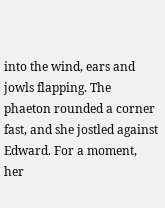into the wind, ears and jowls flapping. The phaeton rounded a corner fast, and she jostled against Edward. For a moment, her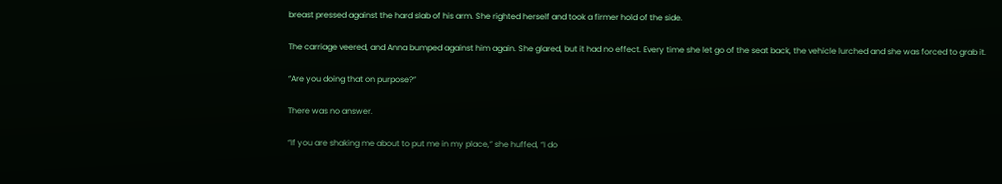breast pressed against the hard slab of his arm. She righted herself and took a firmer hold of the side.

The carriage veered, and Anna bumped against him again. She glared, but it had no effect. Every time she let go of the seat back, the vehicle lurched and she was forced to grab it.

“Are you doing that on purpose?”

There was no answer.

“If you are shaking me about to put me in my place,” she huffed, “I do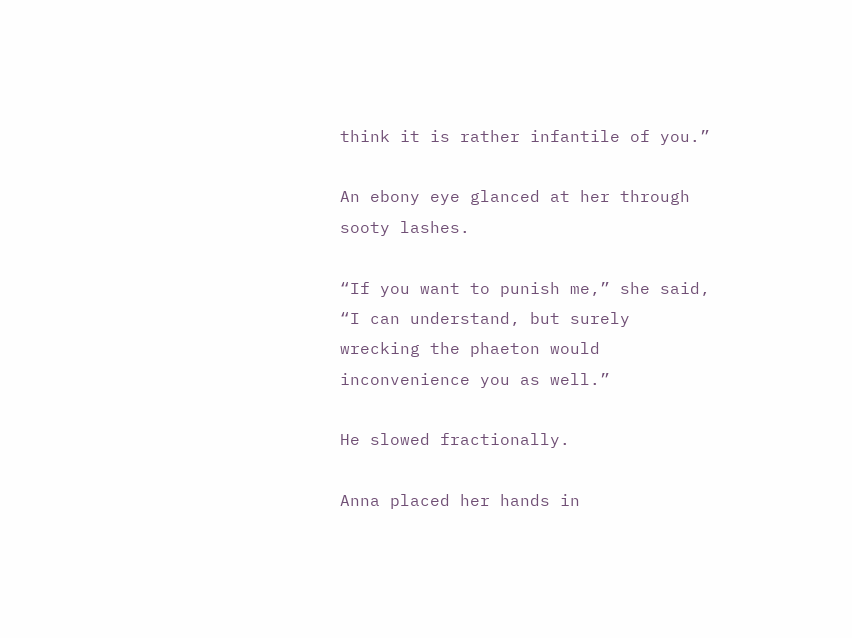think it is rather infantile of you.”

An ebony eye glanced at her through sooty lashes.

“If you want to punish me,” she said, “I can understand, but surely wrecking the phaeton would inconvenience you as well.”

He slowed fractionally.

Anna placed her hands in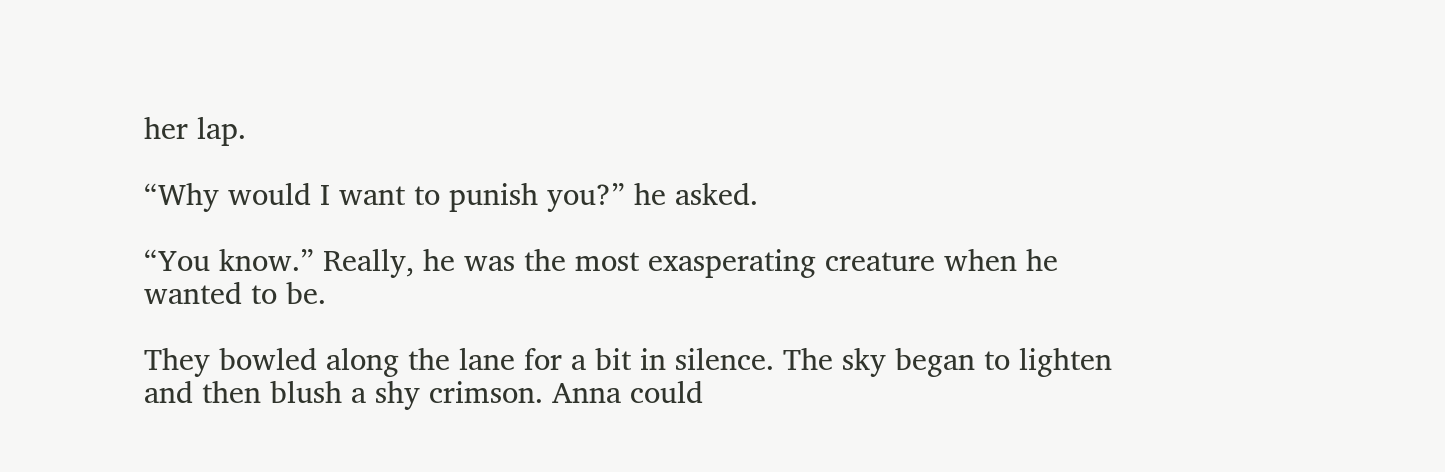her lap.

“Why would I want to punish you?” he asked.

“You know.” Really, he was the most exasperating creature when he wanted to be.

They bowled along the lane for a bit in silence. The sky began to lighten and then blush a shy crimson. Anna could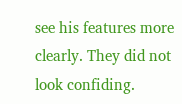see his features more clearly. They did not look confiding.